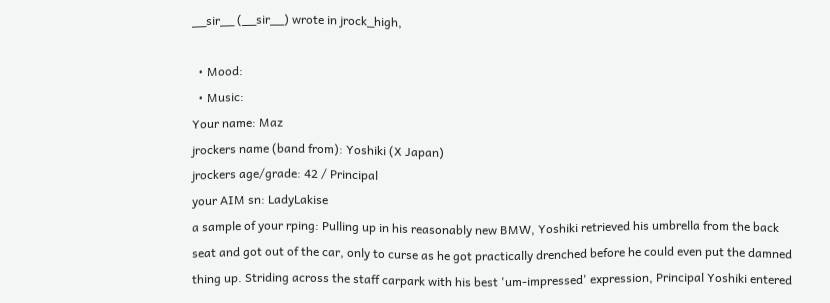__sir__ (__sir__) wrote in jrock_high,

  • Mood:
  • Music:
Your name: Maz
jrockers name (band from): Yoshiki (X Japan)
jrockers age/grade: 42 / Principal
your AIM sn: LadyLakise
a sample of your rping: Pulling up in his reasonably new BMW, Yoshiki retrieved his umbrella from the back seat and got out of the car, only to curse as he got practically drenched before he could even put the damned thing up. Striding across the staff carpark with his best 'um-impressed' expression, Principal Yoshiki entered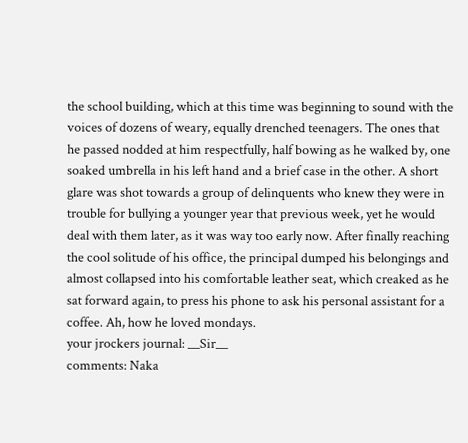the school building, which at this time was beginning to sound with the voices of dozens of weary, equally drenched teenagers. The ones that he passed nodded at him respectfully, half bowing as he walked by, one soaked umbrella in his left hand and a brief case in the other. A short glare was shot towards a group of delinquents who knew they were in trouble for bullying a younger year that previous week, yet he would deal with them later, as it was way too early now. After finally reaching the cool solitude of his office, the principal dumped his belongings and almost collapsed into his comfortable leather seat, which creaked as he sat forward again, to press his phone to ask his personal assistant for a coffee. Ah, how he loved mondays.
your jrockers journal: __Sir__
comments: Naka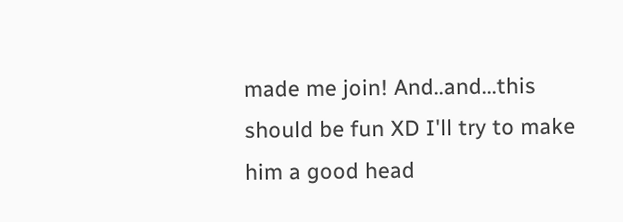made me join! And..and...this should be fun XD I'll try to make him a good head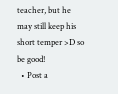teacher, but he may still keep his short temper >D so be good!
  • Post a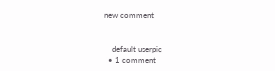new comment


    default userpic
  • 1 comment